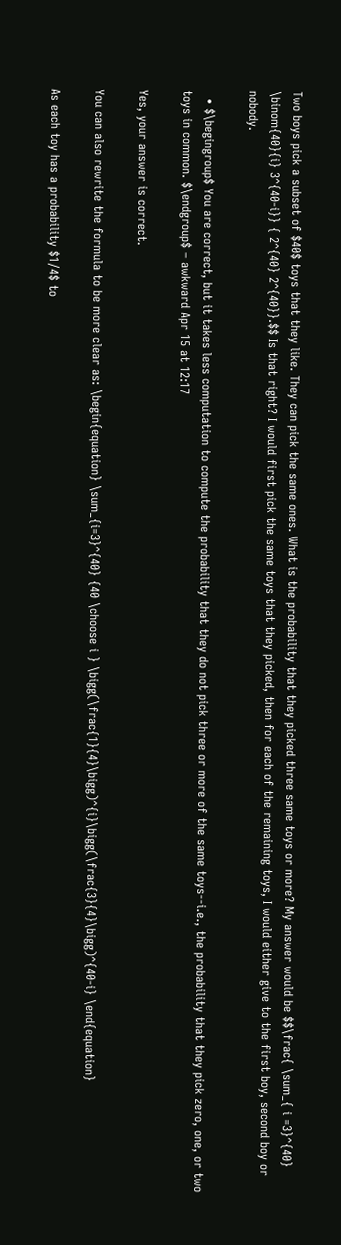Two boys pick a subset of $40$ toys that they like. They can pick the same ones. What is the probability that they picked three same toys or more? My answer would be $$\frac{ \sum_{ i =3}^{40} \binom{40}{i} 3^{40-i}} { 2^{40} 2^{40}}.$$ Is that right? I would first pick the same toys that they picked, then for each of the remaining toys, I would either give to the first boy, second boy or nobody.

  • $\begingroup$ You are correct, but it takes less computation to compute the probability that they do not pick three or more of the same toys--i.e., the probability that they pick zero, one, or two toys in common. $\endgroup$ – awkward Apr 15 at 12:17

Yes, your answer is correct.

You can also rewrite the formula to be more clear as: \begin{equation} \sum_{i=3}^{40} {40 \choose i } \bigg(\frac{1}{4}\bigg)^{i}\bigg(\frac{3}{4}\bigg)^{40-i} \end{equation}

As each toy has a probability $1/4$ to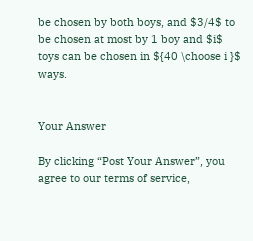be chosen by both boys, and $3/4$ to be chosen at most by 1 boy and $i$ toys can be chosen in ${40 \choose i }$ ways.


Your Answer

By clicking “Post Your Answer”, you agree to our terms of service,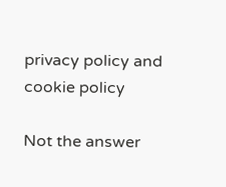privacy policy and cookie policy

Not the answer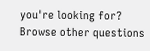you're looking for? Browse other questions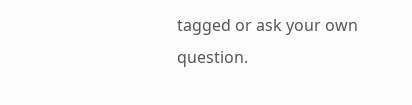tagged or ask your own question.